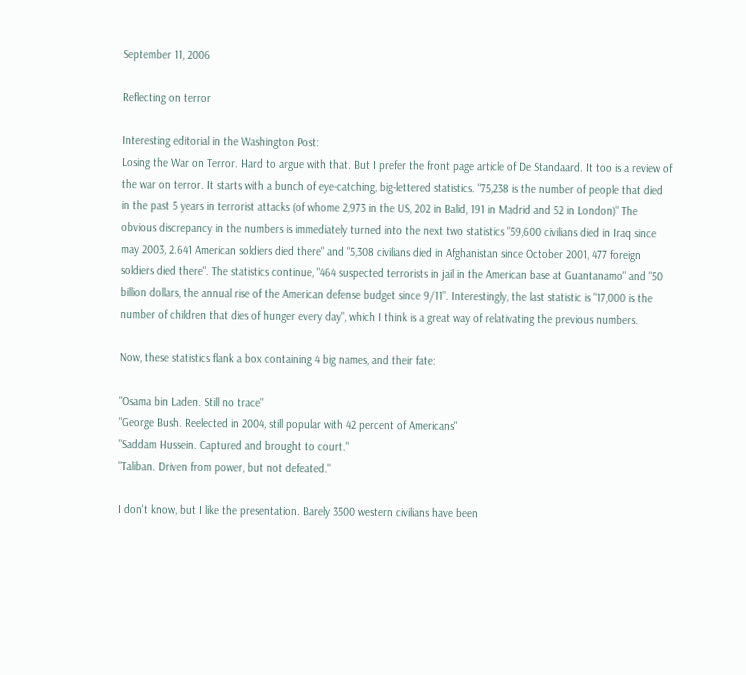September 11, 2006

Reflecting on terror

Interesting editorial in the Washington Post:
Losing the War on Terror. Hard to argue with that. But I prefer the front page article of De Standaard. It too is a review of the war on terror. It starts with a bunch of eye-catching, big-lettered statistics. "75,238 is the number of people that died in the past 5 years in terrorist attacks (of whome 2,973 in the US, 202 in Balid, 191 in Madrid and 52 in London)" The obvious discrepancy in the numbers is immediately turned into the next two statistics "59,600 civilians died in Iraq since may 2003, 2.641 American soldiers died there" and "5,308 civilians died in Afghanistan since October 2001, 477 foreign soldiers died there". The statistics continue, "464 suspected terrorists in jail in the American base at Guantanamo" and "50 billion dollars, the annual rise of the American defense budget since 9/11". Interestingly, the last statistic is "17,000 is the number of children that dies of hunger every day", which I think is a great way of relativating the previous numbers.

Now, these statistics flank a box containing 4 big names, and their fate:

"Osama bin Laden. Still no trace"
"George Bush. Reelected in 2004, still popular with 42 percent of Americans"
"Saddam Hussein. Captured and brought to court."
"Taliban. Driven from power, but not defeated."

I don't know, but I like the presentation. Barely 3500 western civilians have been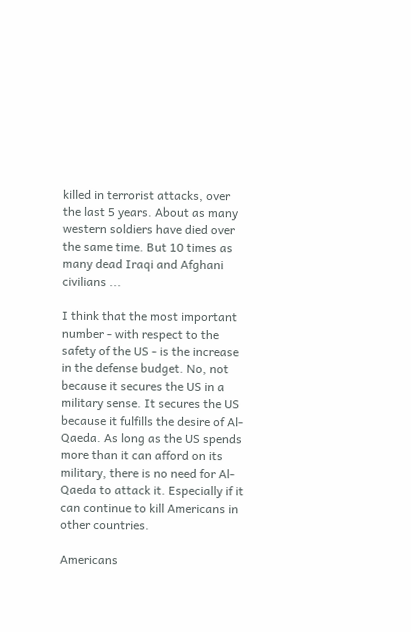killed in terrorist attacks, over the last 5 years. About as many western soldiers have died over the same time. But 10 times as many dead Iraqi and Afghani civilians ...

I think that the most important number - with respect to the safety of the US - is the increase in the defense budget. No, not because it secures the US in a military sense. It secures the US because it fulfills the desire of Al-Qaeda. As long as the US spends more than it can afford on its military, there is no need for Al-Qaeda to attack it. Especially if it can continue to kill Americans in other countries.

Americans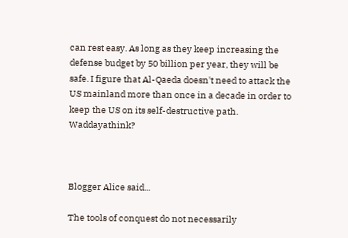can rest easy. As long as they keep increasing the defense budget by 50 billion per year, they will be safe. I figure that Al-Qaeda doesn't need to attack the US mainland more than once in a decade in order to keep the US on its self-destructive path. Waddayathink?



Blogger Alice said...

The tools of conquest do not necessarily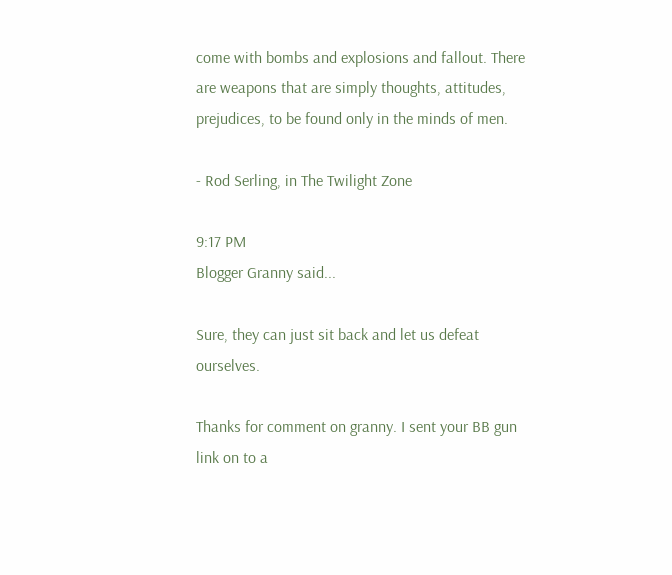come with bombs and explosions and fallout. There are weapons that are simply thoughts, attitudes, prejudices, to be found only in the minds of men.

- Rod Serling, in The Twilight Zone

9:17 PM
Blogger Granny said...

Sure, they can just sit back and let us defeat ourselves.

Thanks for comment on granny. I sent your BB gun link on to a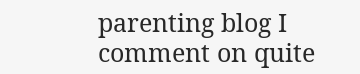parenting blog I comment on quite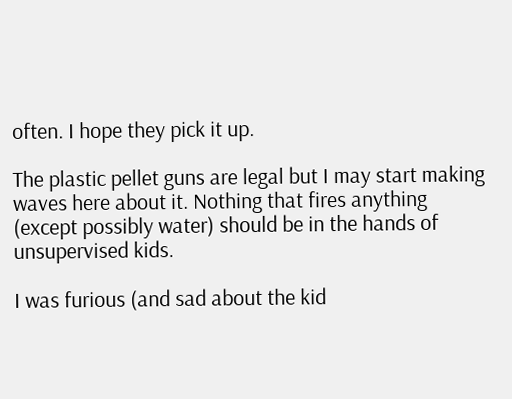often. I hope they pick it up.

The plastic pellet guns are legal but I may start making waves here about it. Nothing that fires anything (except possibly water) should be in the hands of unsupervised kids.

I was furious (and sad about the kid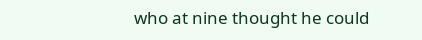who at nine thought he could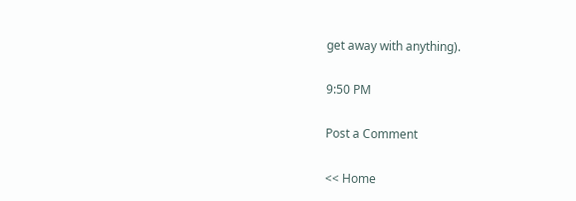get away with anything).

9:50 PM

Post a Comment

<< Home